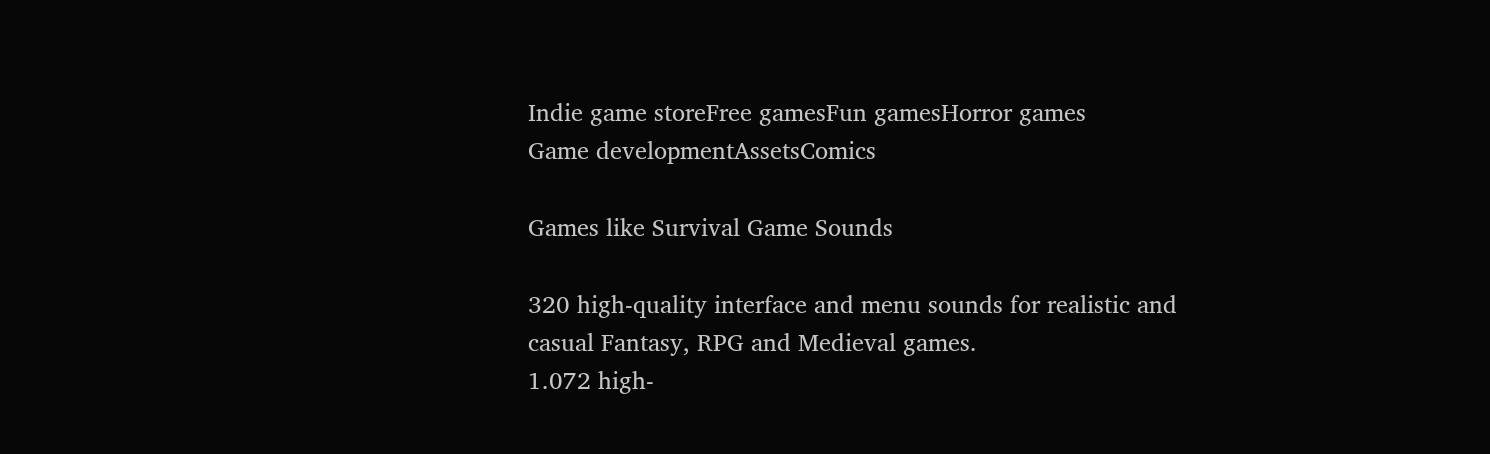Indie game storeFree gamesFun gamesHorror games
Game developmentAssetsComics

Games like Survival Game Sounds

320 high-quality interface and menu sounds for realistic and casual Fantasy, RPG and Medieval games.
1.072 high-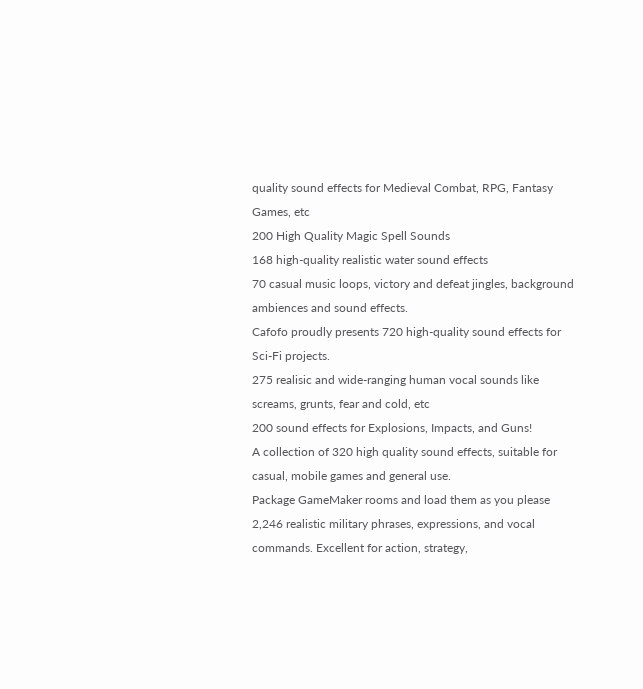quality sound effects for Medieval Combat, RPG, Fantasy Games, etc
200 High Quality Magic Spell Sounds
168 high-quality realistic water sound effects
70 casual music loops, victory and defeat jingles, background ambiences and sound effects.
Cafofo proudly presents 720 high-quality sound effects for Sci-Fi projects.
275 realisic and wide-ranging human vocal sounds like screams, grunts, fear and cold, etc
200 sound effects for Explosions, Impacts, and Guns!
A collection of 320 high quality sound effects, suitable for casual, mobile games and general use.
Package GameMaker rooms and load them as you please
2,246 realistic military phrases, expressions, and vocal commands. Excellent for action, strategy,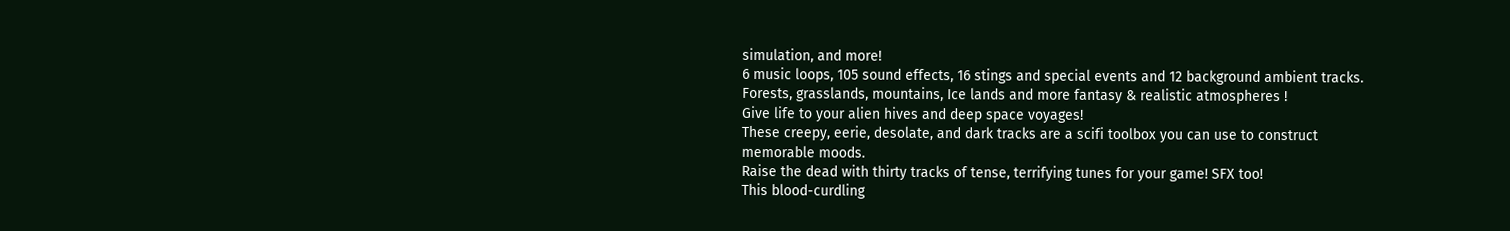simulation, and more!
6 music loops, 105 sound effects, 16 stings and special events and 12 background ambient tracks.
Forests, grasslands, mountains, Ice lands and more fantasy & realistic atmospheres !
Give life to your alien hives and deep space voyages!
These creepy, eerie, desolate, and dark tracks are a scifi toolbox you can use to construct memorable moods.
Raise the dead with thirty tracks of tense, terrifying tunes for your game! SFX too!
This blood-curdling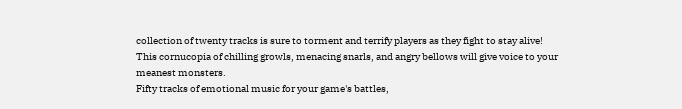collection of twenty tracks is sure to torment and terrify players as they fight to stay alive!
This cornucopia of chilling growls, menacing snarls, and angry bellows will give voice to your meanest monsters.
Fifty tracks of emotional music for your game's battles,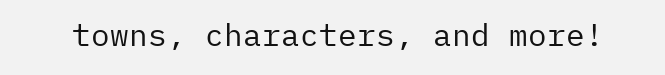towns, characters, and more!